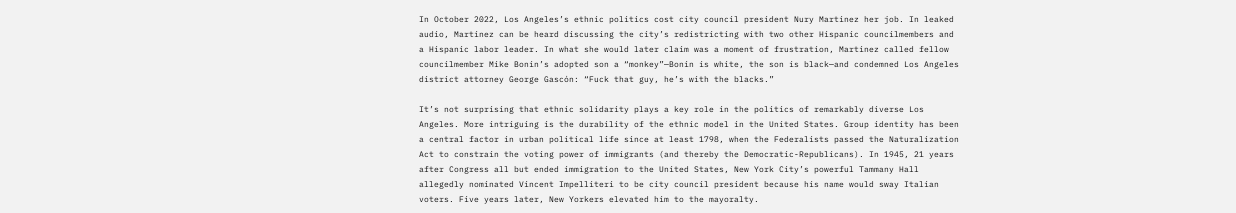In October 2022, Los Angeles’s ethnic politics cost city council president Nury Martinez her job. In leaked audio, Martinez can be heard discussing the city’s redistricting with two other Hispanic councilmembers and a Hispanic labor leader. In what she would later claim was a moment of frustration, Martinez called fellow councilmember Mike Bonin’s adopted son a “monkey”—Bonin is white, the son is black—and condemned Los Angeles district attorney George Gascón: “Fuck that guy, he’s with the blacks.”

It’s not surprising that ethnic solidarity plays a key role in the politics of remarkably diverse Los Angeles. More intriguing is the durability of the ethnic model in the United States. Group identity has been a central factor in urban political life since at least 1798, when the Federalists passed the Naturalization Act to constrain the voting power of immigrants (and thereby the Democratic-Republicans). In 1945, 21 years after Congress all but ended immigration to the United States, New York City’s powerful Tammany Hall allegedly nominated Vincent Impelliteri to be city council president because his name would sway Italian voters. Five years later, New Yorkers elevated him to the mayoralty.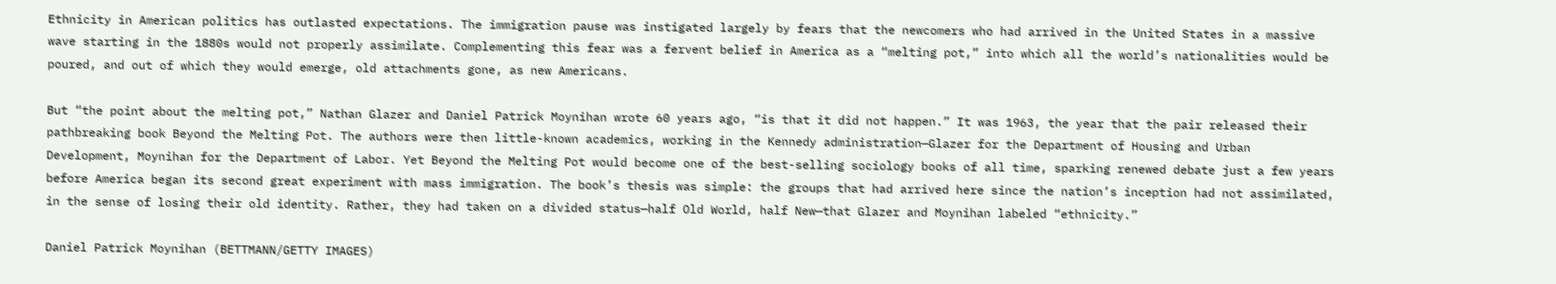Ethnicity in American politics has outlasted expectations. The immigration pause was instigated largely by fears that the newcomers who had arrived in the United States in a massive wave starting in the 1880s would not properly assimilate. Complementing this fear was a fervent belief in America as a “melting pot,” into which all the world’s nationalities would be poured, and out of which they would emerge, old attachments gone, as new Americans.

But “the point about the melting pot,” Nathan Glazer and Daniel Patrick Moynihan wrote 60 years ago, “is that it did not happen.” It was 1963, the year that the pair released their pathbreaking book Beyond the Melting Pot. The authors were then little-known academics, working in the Kennedy administration—Glazer for the Department of Housing and Urban Development, Moynihan for the Department of Labor. Yet Beyond the Melting Pot would become one of the best-selling sociology books of all time, sparking renewed debate just a few years before America began its second great experiment with mass immigration. The book’s thesis was simple: the groups that had arrived here since the nation’s inception had not assimilated, in the sense of losing their old identity. Rather, they had taken on a divided status—half Old World, half New—that Glazer and Moynihan labeled “ethnicity.”

Daniel Patrick Moynihan (BETTMANN/GETTY IMAGES)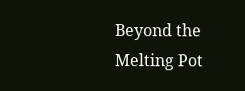Beyond the Melting Pot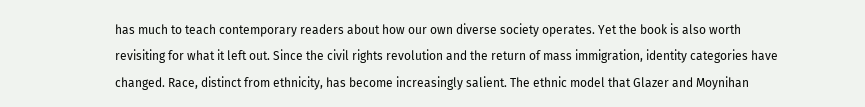has much to teach contemporary readers about how our own diverse society operates. Yet the book is also worth revisiting for what it left out. Since the civil rights revolution and the return of mass immigration, identity categories have changed. Race, distinct from ethnicity, has become increasingly salient. The ethnic model that Glazer and Moynihan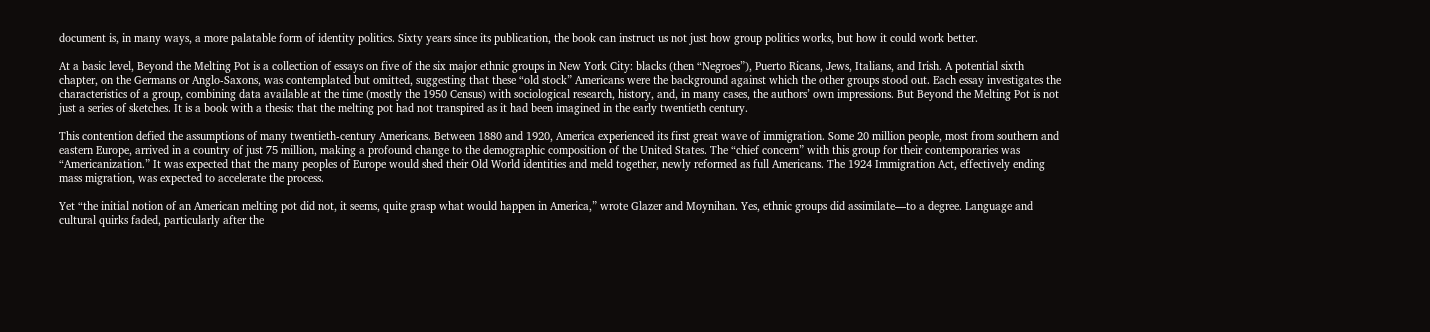document is, in many ways, a more palatable form of identity politics. Sixty years since its publication, the book can instruct us not just how group politics works, but how it could work better.

At a basic level, Beyond the Melting Pot is a collection of essays on five of the six major ethnic groups in New York City: blacks (then “Negroes”), Puerto Ricans, Jews, Italians, and Irish. A potential sixth chapter, on the Germans or Anglo-Saxons, was contemplated but omitted, suggesting that these “old stock” Americans were the background against which the other groups stood out. Each essay investigates the characteristics of a group, combining data available at the time (mostly the 1950 Census) with sociological research, history, and, in many cases, the authors’ own impressions. But Beyond the Melting Pot is not just a series of sketches. It is a book with a thesis: that the melting pot had not transpired as it had been imagined in the early twentieth century.

This contention defied the assumptions of many twentieth-century Americans. Between 1880 and 1920, America experienced its first great wave of immigration. Some 20 million people, most from southern and eastern Europe, arrived in a country of just 75 million, making a profound change to the demographic composition of the United States. The “chief concern” with this group for their contemporaries was “Americanization.” It was expected that the many peoples of Europe would shed their Old World identities and meld together, newly reformed as full Americans. The 1924 Immigration Act, effectively ending mass migration, was expected to accelerate the process.

Yet “the initial notion of an American melting pot did not, it seems, quite grasp what would happen in America,” wrote Glazer and Moynihan. Yes, ethnic groups did assimilate—to a degree. Language and cultural quirks faded, particularly after the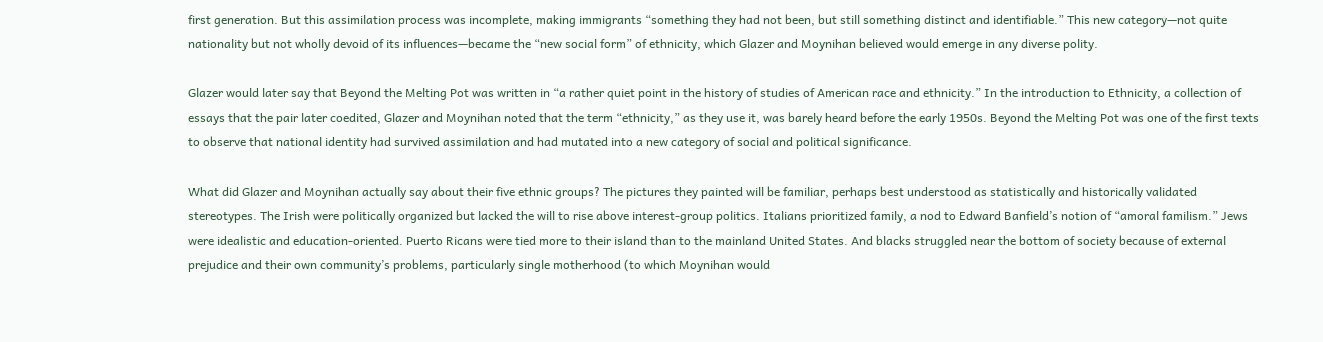first generation. But this assimilation process was incomplete, making immigrants “something they had not been, but still something distinct and identifiable.” This new category—not quite nationality but not wholly devoid of its influences—became the “new social form” of ethnicity, which Glazer and Moynihan believed would emerge in any diverse polity.

Glazer would later say that Beyond the Melting Pot was written in “a rather quiet point in the history of studies of American race and ethnicity.” In the introduction to Ethnicity, a collection of essays that the pair later coedited, Glazer and Moynihan noted that the term “ethnicity,” as they use it, was barely heard before the early 1950s. Beyond the Melting Pot was one of the first texts to observe that national identity had survived assimilation and had mutated into a new category of social and political significance.

What did Glazer and Moynihan actually say about their five ethnic groups? The pictures they painted will be familiar, perhaps best understood as statistically and historically validated stereotypes. The Irish were politically organized but lacked the will to rise above interest-group politics. Italians prioritized family, a nod to Edward Banfield’s notion of “amoral familism.” Jews were idealistic and education-oriented. Puerto Ricans were tied more to their island than to the mainland United States. And blacks struggled near the bottom of society because of external prejudice and their own community’s problems, particularly single motherhood (to which Moynihan would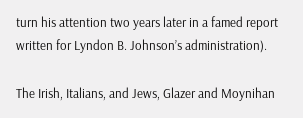turn his attention two years later in a famed report written for Lyndon B. Johnson’s administration).

The Irish, Italians, and Jews, Glazer and Moynihan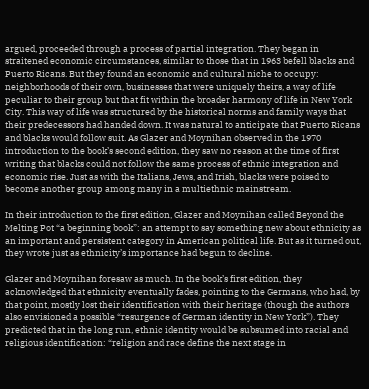argued, proceeded through a process of partial integration. They began in straitened economic circumstances, similar to those that in 1963 befell blacks and Puerto Ricans. But they found an economic and cultural niche to occupy: neighborhoods of their own, businesses that were uniquely theirs, a way of life peculiar to their group but that fit within the broader harmony of life in New York City. This way of life was structured by the historical norms and family ways that their predecessors had handed down. It was natural to anticipate that Puerto Ricans and blacks would follow suit. As Glazer and Moynihan observed in the 1970 introduction to the book’s second edition, they saw no reason at the time of first writing that blacks could not follow the same process of ethnic integration and economic rise. Just as with the Italians, Jews, and Irish, blacks were poised to become another group among many in a multiethnic mainstream.

In their introduction to the first edition, Glazer and Moynihan called Beyond the Melting Pot “a beginning book”: an attempt to say something new about ethnicity as an important and persistent category in American political life. But as it turned out, they wrote just as ethnicity’s importance had begun to decline.

Glazer and Moynihan foresaw as much. In the book’s first edition, they acknowledged that ethnicity eventually fades, pointing to the Germans, who had, by that point, mostly lost their identification with their heritage (though the authors also envisioned a possible “resurgence of German identity in New York”). They predicted that in the long run, ethnic identity would be subsumed into racial and religious identification: “religion and race define the next stage in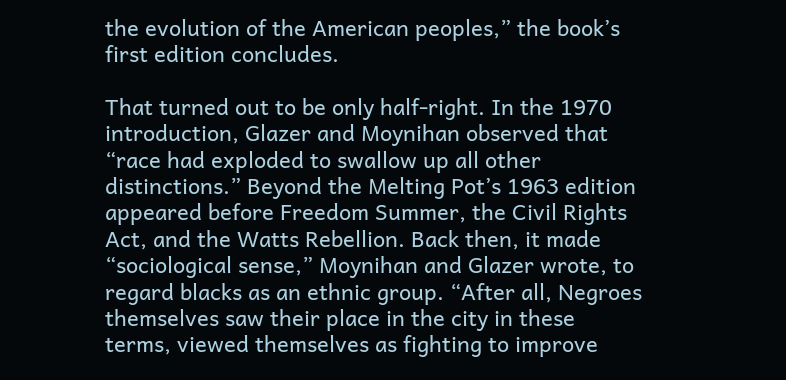the evolution of the American peoples,” the book’s first edition concludes.

That turned out to be only half-right. In the 1970 introduction, Glazer and Moynihan observed that “race had exploded to swallow up all other distinctions.” Beyond the Melting Pot’s 1963 edition appeared before Freedom Summer, the Civil Rights Act, and the Watts Rebellion. Back then, it made “sociological sense,” Moynihan and Glazer wrote, to regard blacks as an ethnic group. “After all, Negroes themselves saw their place in the city in these terms, viewed themselves as fighting to improve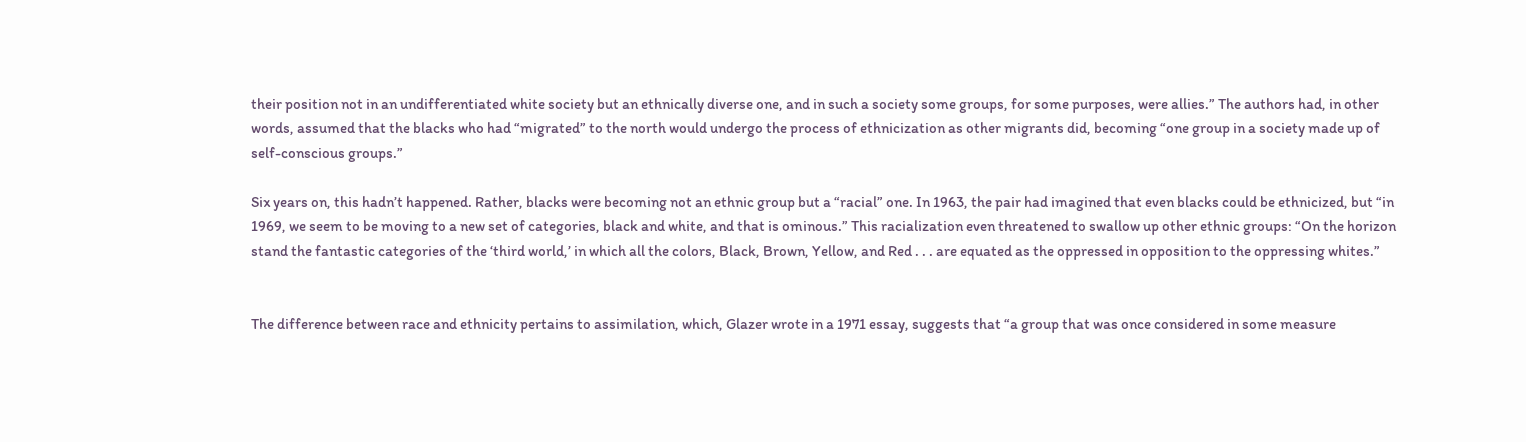their position not in an undifferentiated white society but an ethnically diverse one, and in such a society some groups, for some purposes, were allies.” The authors had, in other words, assumed that the blacks who had “migrated” to the north would undergo the process of ethnicization as other migrants did, becoming “one group in a society made up of self-conscious groups.”

Six years on, this hadn’t happened. Rather, blacks were becoming not an ethnic group but a “racial” one. In 1963, the pair had imagined that even blacks could be ethnicized, but “in 1969, we seem to be moving to a new set of categories, black and white, and that is ominous.” This racialization even threatened to swallow up other ethnic groups: “On the horizon stand the fantastic categories of the ‘third world,’ in which all the colors, Black, Brown, Yellow, and Red . . . are equated as the oppressed in opposition to the oppressing whites.”


The difference between race and ethnicity pertains to assimilation, which, Glazer wrote in a 1971 essay, suggests that “a group that was once considered in some measure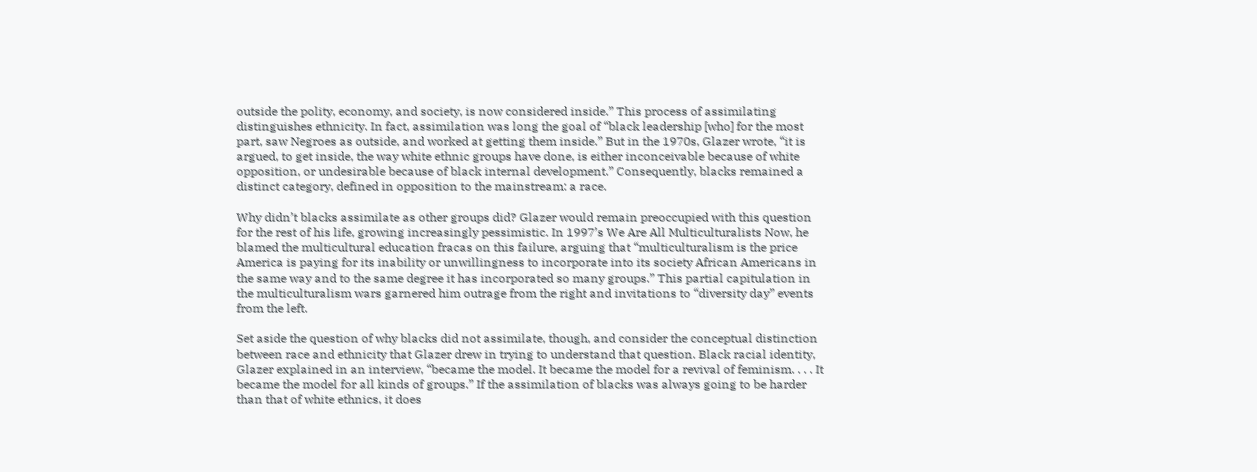outside the polity, economy, and society, is now considered inside.” This process of assimilating distinguishes ethnicity. In fact, assimilation was long the goal of “black leadership [who] for the most part, saw Negroes as outside, and worked at getting them inside.” But in the 1970s, Glazer wrote, “it is argued, to get inside, the way white ethnic groups have done, is either inconceivable because of white opposition, or undesirable because of black internal development.” Consequently, blacks remained a distinct category, defined in opposition to the mainstream: a race.

Why didn’t blacks assimilate as other groups did? Glazer would remain preoccupied with this question for the rest of his life, growing increasingly pessimistic. In 1997’s We Are All Multiculturalists Now, he blamed the multicultural education fracas on this failure, arguing that “multiculturalism is the price America is paying for its inability or unwillingness to incorporate into its society African Americans in the same way and to the same degree it has incorporated so many groups.” This partial capitulation in the multiculturalism wars garnered him outrage from the right and invitations to “diversity day” events from the left.

Set aside the question of why blacks did not assimilate, though, and consider the conceptual distinction between race and ethnicity that Glazer drew in trying to understand that question. Black racial identity, Glazer explained in an interview, “became the model. It became the model for a revival of feminism. . . . It became the model for all kinds of groups.” If the assimilation of blacks was always going to be harder than that of white ethnics, it does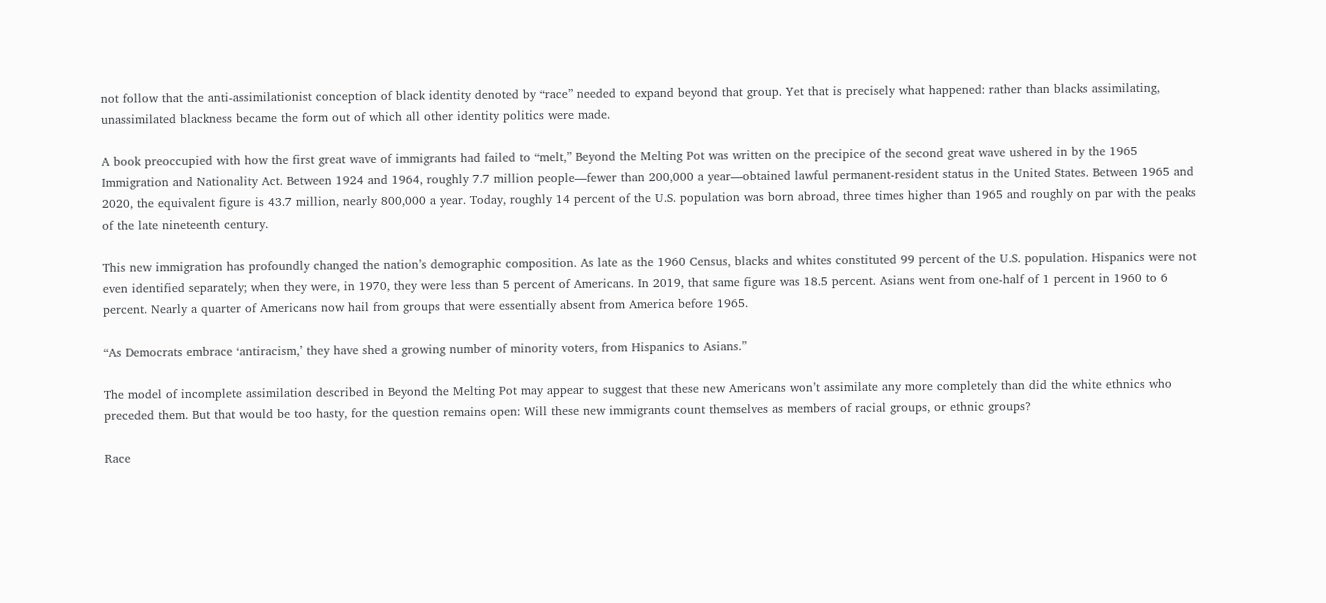not follow that the anti-assimilationist conception of black identity denoted by “race” needed to expand beyond that group. Yet that is precisely what happened: rather than blacks assimilating, unassimilated blackness became the form out of which all other identity politics were made.

A book preoccupied with how the first great wave of immigrants had failed to “melt,” Beyond the Melting Pot was written on the precipice of the second great wave ushered in by the 1965 Immigration and Nationality Act. Between 1924 and 1964, roughly 7.7 million people—fewer than 200,000 a year—obtained lawful permanent-resident status in the United States. Between 1965 and 2020, the equivalent figure is 43.7 million, nearly 800,000 a year. Today, roughly 14 percent of the U.S. population was born abroad, three times higher than 1965 and roughly on par with the peaks of the late nineteenth century.

This new immigration has profoundly changed the nation’s demographic composition. As late as the 1960 Census, blacks and whites constituted 99 percent of the U.S. population. Hispanics were not even identified separately; when they were, in 1970, they were less than 5 percent of Americans. In 2019, that same figure was 18.5 percent. Asians went from one-half of 1 percent in 1960 to 6 percent. Nearly a quarter of Americans now hail from groups that were essentially absent from America before 1965.

“As Democrats embrace ‘antiracism,’ they have shed a growing number of minority voters, from Hispanics to Asians.”

The model of incomplete assimilation described in Beyond the Melting Pot may appear to suggest that these new Americans won’t assimilate any more completely than did the white ethnics who preceded them. But that would be too hasty, for the question remains open: Will these new immigrants count themselves as members of racial groups, or ethnic groups?

Race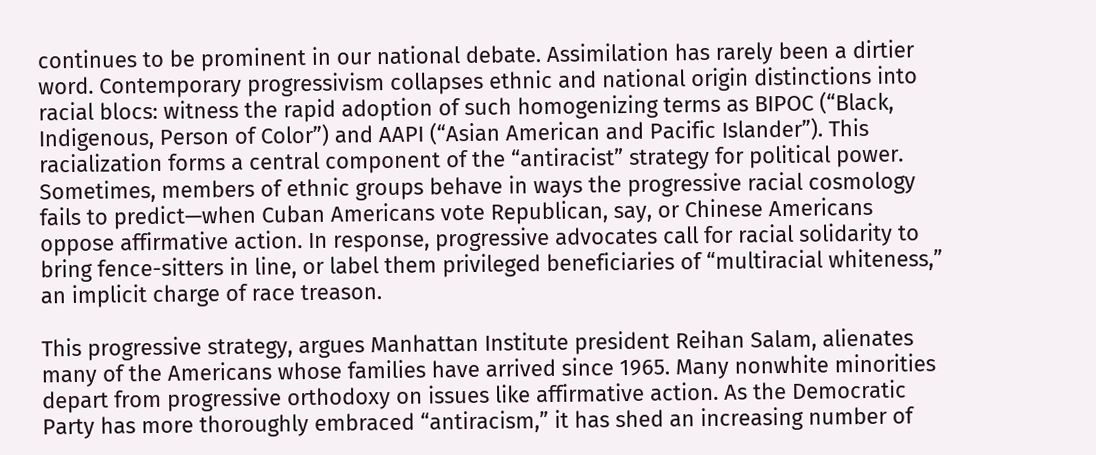continues to be prominent in our national debate. Assimilation has rarely been a dirtier word. Contemporary progressivism collapses ethnic and national origin distinctions into racial blocs: witness the rapid adoption of such homogenizing terms as BIPOC (“Black, Indigenous, Person of Color”) and AAPI (“Asian American and Pacific Islander”). This racialization forms a central component of the “antiracist” strategy for political power. Sometimes, members of ethnic groups behave in ways the progressive racial cosmology fails to predict—when Cuban Americans vote Republican, say, or Chinese Americans oppose affirmative action. In response, progressive advocates call for racial solidarity to bring fence-sitters in line, or label them privileged beneficiaries of “multiracial whiteness,” an implicit charge of race treason.

This progressive strategy, argues Manhattan Institute president Reihan Salam, alienates many of the Americans whose families have arrived since 1965. Many nonwhite minorities depart from progressive orthodoxy on issues like affirmative action. As the Democratic Party has more thoroughly embraced “antiracism,” it has shed an increasing number of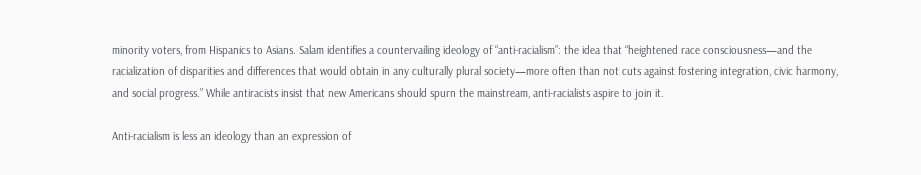minority voters, from Hispanics to Asians. Salam identifies a countervailing ideology of “anti-racialism”: the idea that “heightened race consciousness—and the racialization of disparities and differences that would obtain in any culturally plural society—more often than not cuts against fostering integration, civic harmony, and social progress.” While antiracists insist that new Americans should spurn the mainstream, anti-racialists aspire to join it.

Anti-racialism is less an ideology than an expression of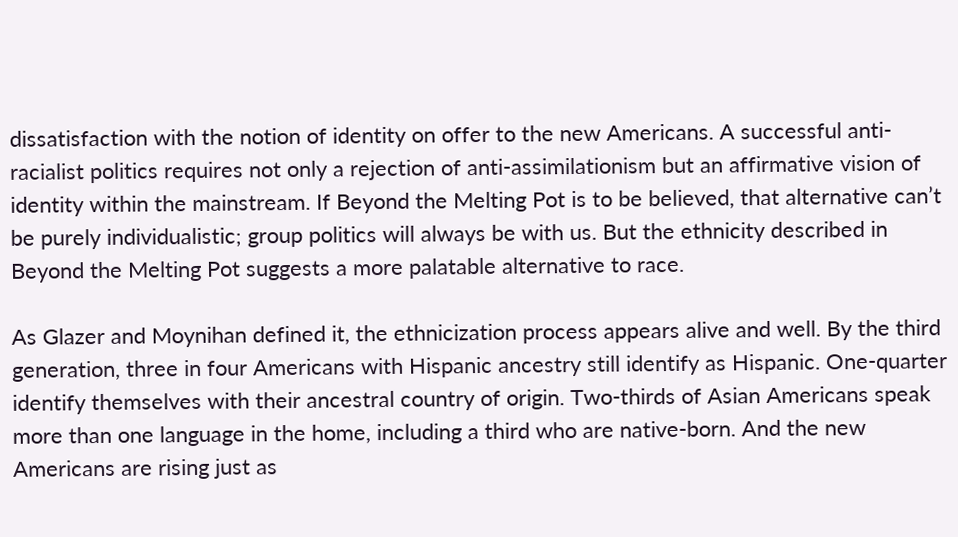dissatisfaction with the notion of identity on offer to the new Americans. A successful anti-racialist politics requires not only a rejection of anti-assimilationism but an affirmative vision of identity within the mainstream. If Beyond the Melting Pot is to be believed, that alternative can’t be purely individualistic; group politics will always be with us. But the ethnicity described in Beyond the Melting Pot suggests a more palatable alternative to race.

As Glazer and Moynihan defined it, the ethnicization process appears alive and well. By the third generation, three in four Americans with Hispanic ancestry still identify as Hispanic. One-quarter identify themselves with their ancestral country of origin. Two-thirds of Asian Americans speak more than one language in the home, including a third who are native-born. And the new Americans are rising just as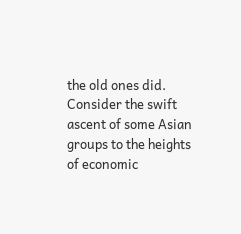the old ones did. Consider the swift ascent of some Asian groups to the heights of economic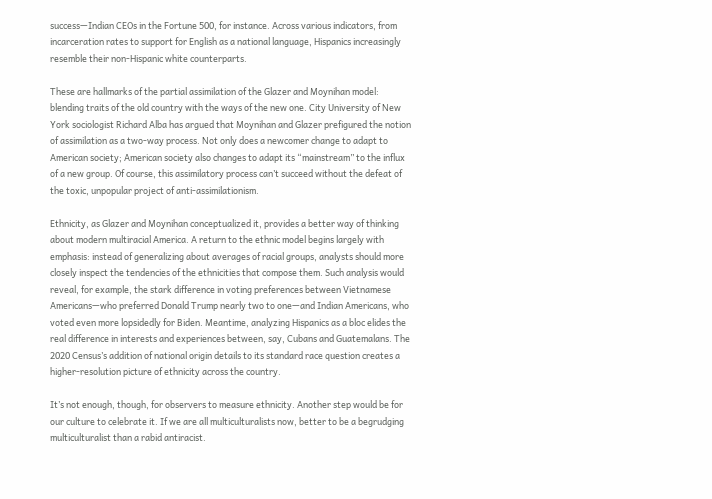success—Indian CEOs in the Fortune 500, for instance. Across various indicators, from incarceration rates to support for English as a national language, Hispanics increasingly resemble their non-Hispanic white counterparts.

These are hallmarks of the partial assimilation of the Glazer and Moynihan model: blending traits of the old country with the ways of the new one. City University of New York sociologist Richard Alba has argued that Moynihan and Glazer prefigured the notion of assimilation as a two-way process. Not only does a newcomer change to adapt to American society; American society also changes to adapt its “mainstream” to the influx of a new group. Of course, this assimilatory process can’t succeed without the defeat of the toxic, unpopular project of anti-assimilationism.

Ethnicity, as Glazer and Moynihan conceptualized it, provides a better way of thinking about modern multiracial America. A return to the ethnic model begins largely with emphasis: instead of generalizing about averages of racial groups, analysts should more closely inspect the tendencies of the ethnicities that compose them. Such analysis would reveal, for example, the stark difference in voting preferences between Vietnamese Americans—who preferred Donald Trump nearly two to one—and Indian Americans, who voted even more lopsidedly for Biden. Meantime, analyzing Hispanics as a bloc elides the real difference in interests and experiences between, say, Cubans and Guatemalans. The 2020 Census’s addition of national origin details to its standard race question creates a higher-resolution picture of ethnicity across the country.

It’s not enough, though, for observers to measure ethnicity. Another step would be for our culture to celebrate it. If we are all multiculturalists now, better to be a begrudging multiculturalist than a rabid antiracist.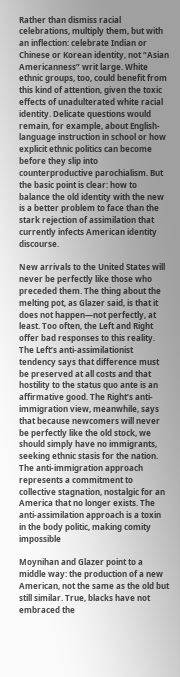Rather than dismiss racial celebrations, multiply them, but with an inflection: celebrate Indian or Chinese or Korean identity, not “Asian Americanness” writ large. White ethnic groups, too, could benefit from this kind of attention, given the toxic effects of unadulterated white racial identity. Delicate questions would remain, for example, about English-language instruction in school or how explicit ethnic politics can become before they slip into counterproductive parochialism. But the basic point is clear: how to balance the old identity with the new is a better problem to face than the stark rejection of assimilation that currently infects American identity discourse.

New arrivals to the United States will never be perfectly like those who preceded them. The thing about the melting pot, as Glazer said, is that it does not happen—not perfectly, at least. Too often, the Left and Right offer bad responses to this reality. The Left’s anti-assimilationist tendency says that difference must be preserved at all costs and that hostility to the status quo ante is an affirmative good. The Right’s anti-immigration view, meanwhile, says that because newcomers will never be perfectly like the old stock, we should simply have no immigrants, seeking ethnic stasis for the nation. The anti-immigration approach represents a commitment to collective stagnation, nostalgic for an America that no longer exists. The anti-assimilation approach is a toxin in the body politic, making comity impossible

Moynihan and Glazer point to a middle way: the production of a new American, not the same as the old but still similar. True, blacks have not embraced the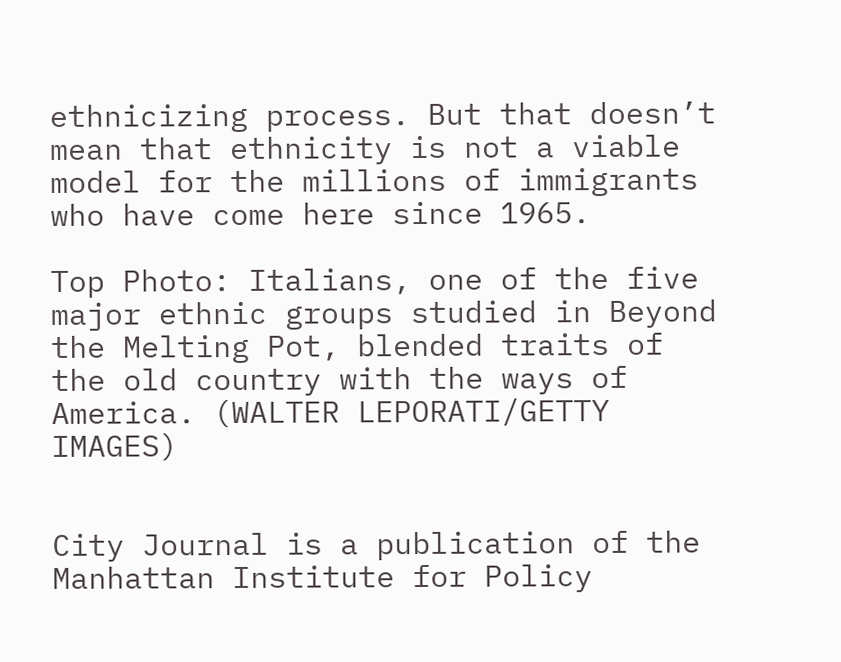ethnicizing process. But that doesn’t mean that ethnicity is not a viable model for the millions of immigrants who have come here since 1965.

Top Photo: Italians, one of the five major ethnic groups studied in Beyond the Melting Pot, blended traits of the old country with the ways of America. (WALTER LEPORATI/GETTY IMAGES)


City Journal is a publication of the Manhattan Institute for Policy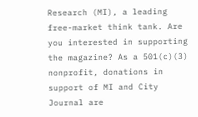Research (MI), a leading free-market think tank. Are you interested in supporting the magazine? As a 501(c)(3) nonprofit, donations in support of MI and City Journal are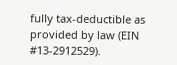fully tax-deductible as provided by law (EIN #13-2912529).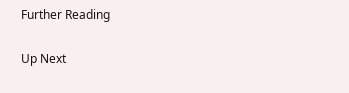Further Reading

Up Next